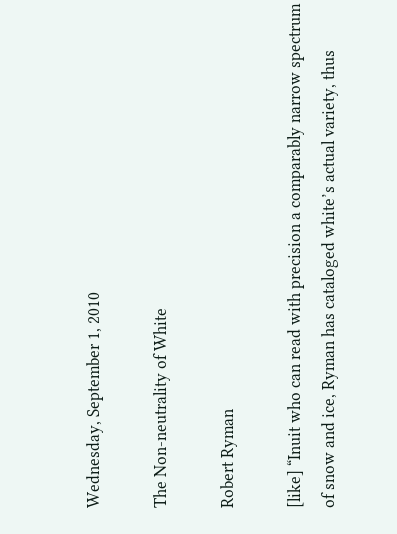Wednesday, September 1, 2010

The Non-neutrality of White

Robert Ryman

[like] “Inuit who can read with precision a comparably narrow spectrum of snow and ice, Ryman has cataloged white’s actual variety, thus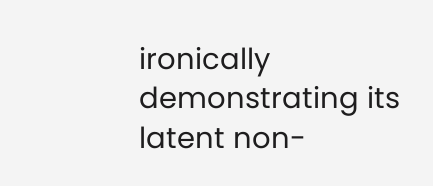ironically demonstrating its latent non-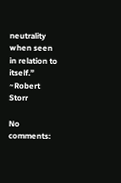neutrality when seen in relation to itself.”
~Robert Storr

No comments: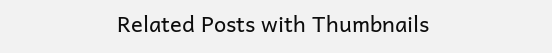Related Posts with Thumbnails